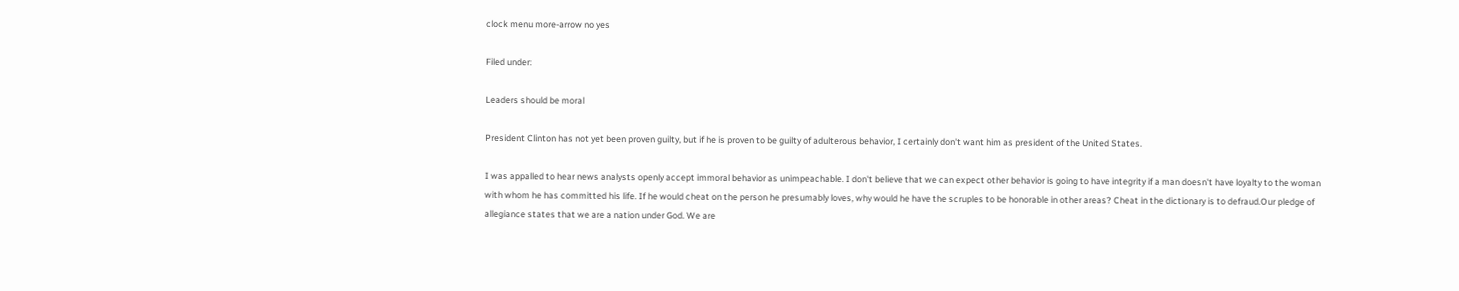clock menu more-arrow no yes

Filed under:

Leaders should be moral

President Clinton has not yet been proven guilty, but if he is proven to be guilty of adulterous behavior, I certainly don't want him as president of the United States.

I was appalled to hear news analysts openly accept immoral behavior as unimpeachable. I don't believe that we can expect other behavior is going to have integrity if a man doesn't have loyalty to the woman with whom he has committed his life. If he would cheat on the person he presumably loves, why would he have the scruples to be honorable in other areas? Cheat in the dictionary is to defraud.Our pledge of allegiance states that we are a nation under God. We are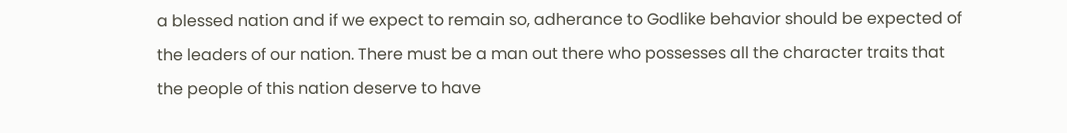a blessed nation and if we expect to remain so, adherance to Godlike behavior should be expected of the leaders of our nation. There must be a man out there who possesses all the character traits that the people of this nation deserve to have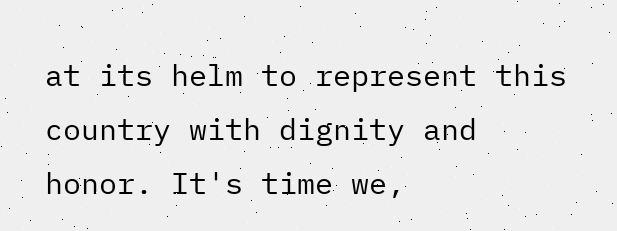at its helm to represent this country with dignity and honor. It's time we,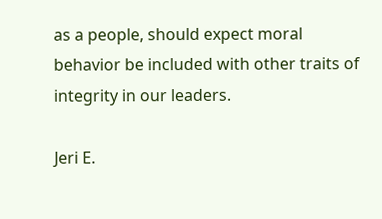as a people, should expect moral behavior be included with other traits of integrity in our leaders.

Jeri E.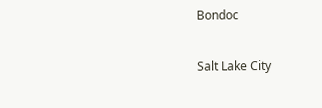Bondoc

Salt Lake City